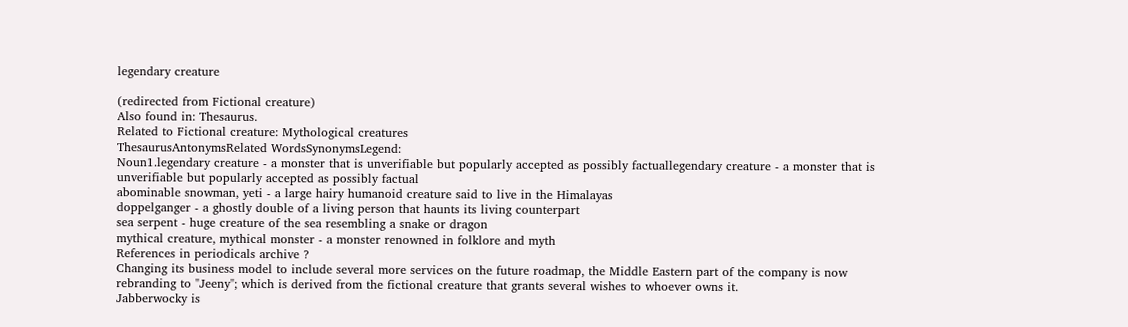legendary creature

(redirected from Fictional creature)
Also found in: Thesaurus.
Related to Fictional creature: Mythological creatures
ThesaurusAntonymsRelated WordsSynonymsLegend:
Noun1.legendary creature - a monster that is unverifiable but popularly accepted as possibly factuallegendary creature - a monster that is unverifiable but popularly accepted as possibly factual
abominable snowman, yeti - a large hairy humanoid creature said to live in the Himalayas
doppelganger - a ghostly double of a living person that haunts its living counterpart
sea serpent - huge creature of the sea resembling a snake or dragon
mythical creature, mythical monster - a monster renowned in folklore and myth
References in periodicals archive ?
Changing its business model to include several more services on the future roadmap, the Middle Eastern part of the company is now rebranding to "Jeeny"; which is derived from the fictional creature that grants several wishes to whoever owns it.
Jabberwocky is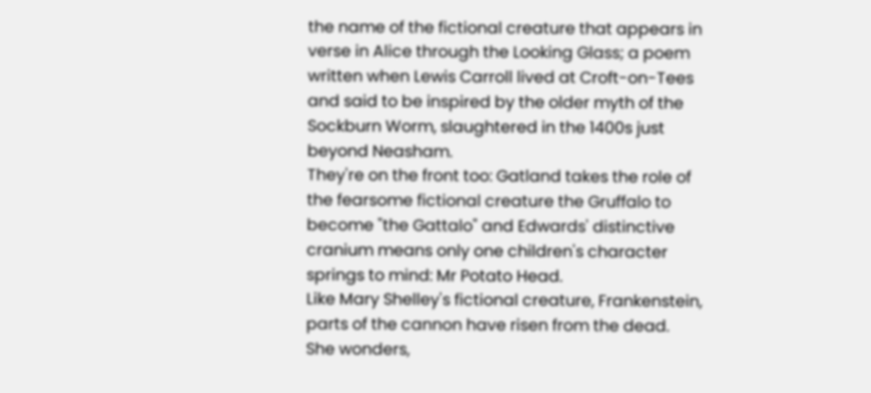the name of the fictional creature that appears in verse in Alice through the Looking Glass; a poem written when Lewis Carroll lived at Croft-on-Tees and said to be inspired by the older myth of the Sockburn Worm, slaughtered in the 1400s just beyond Neasham.
They're on the front too: Gatland takes the role of the fearsome fictional creature the Gruffalo to become "the Gattalo" and Edwards' distinctive cranium means only one children's character springs to mind: Mr Potato Head.
Like Mary Shelley's fictional creature, Frankenstein, parts of the cannon have risen from the dead.
She wonders,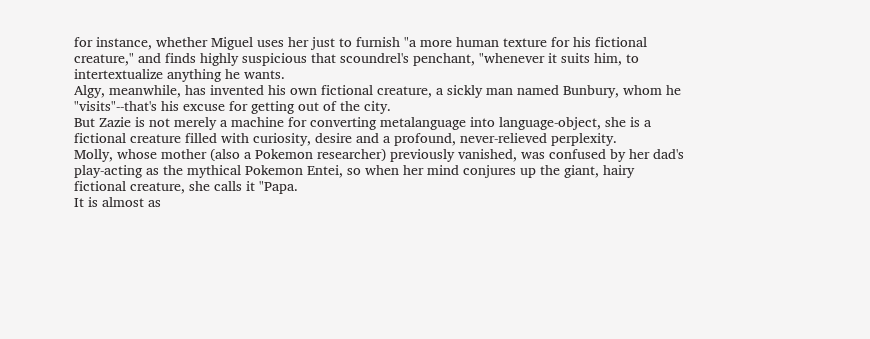for instance, whether Miguel uses her just to furnish "a more human texture for his fictional creature," and finds highly suspicious that scoundrel's penchant, "whenever it suits him, to intertextualize anything he wants.
Algy, meanwhile, has invented his own fictional creature, a sickly man named Bunbury, whom he "visits"--that's his excuse for getting out of the city.
But Zazie is not merely a machine for converting metalanguage into language-object, she is a fictional creature filled with curiosity, desire and a profound, never-relieved perplexity.
Molly, whose mother (also a Pokemon researcher) previously vanished, was confused by her dad's play-acting as the mythical Pokemon Entei, so when her mind conjures up the giant, hairy fictional creature, she calls it "Papa.
It is almost as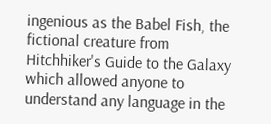ingenious as the Babel Fish, the fictional creature from Hitchhiker's Guide to the Galaxy which allowed anyone to understand any language in the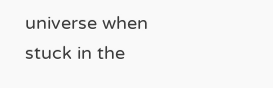universe when stuck in the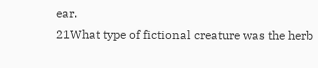ear.
21What type of fictional creature was the herb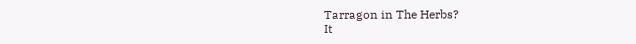Tarragon in The Herbs?
It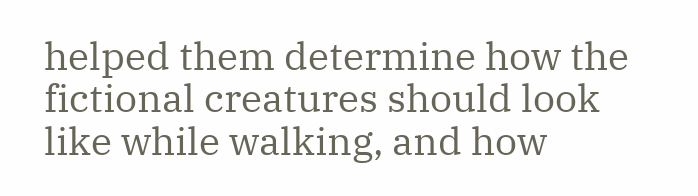helped them determine how the fictional creatures should look like while walking, and how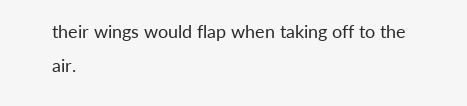their wings would flap when taking off to the air.